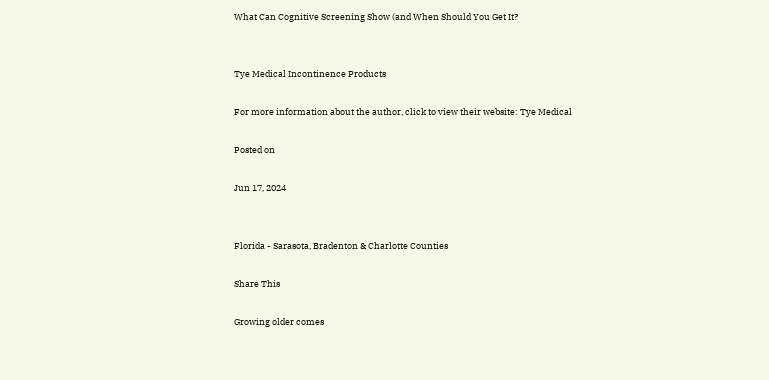What Can Cognitive Screening Show (and When Should You Get It?


Tye Medical Incontinence Products

For more information about the author, click to view their website: Tye Medical

Posted on

Jun 17, 2024


Florida - Sarasota, Bradenton & Charlotte Counties

Share This

Growing older comes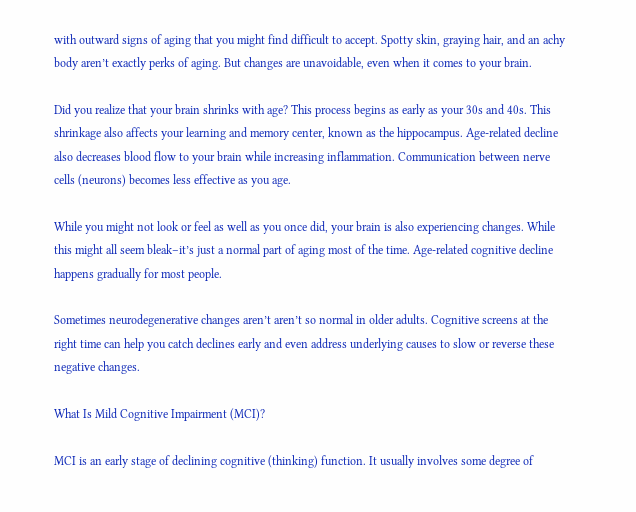with outward signs of aging that you might find difficult to accept. Spotty skin, graying hair, and an achy body aren’t exactly perks of aging. But changes are unavoidable, even when it comes to your brain.

Did you realize that your brain shrinks with age? This process begins as early as your 30s and 40s. This shrinkage also affects your learning and memory center, known as the hippocampus. Age-related decline also decreases blood flow to your brain while increasing inflammation. Communication between nerve cells (neurons) becomes less effective as you age.

While you might not look or feel as well as you once did, your brain is also experiencing changes. While this might all seem bleak–it’s just a normal part of aging most of the time. Age-related cognitive decline happens gradually for most people.

Sometimes neurodegenerative changes aren’t aren’t so normal in older adults. Cognitive screens at the right time can help you catch declines early and even address underlying causes to slow or reverse these negative changes.

What Is Mild Cognitive Impairment (MCI)?

MCI is an early stage of declining cognitive (thinking) function. It usually involves some degree of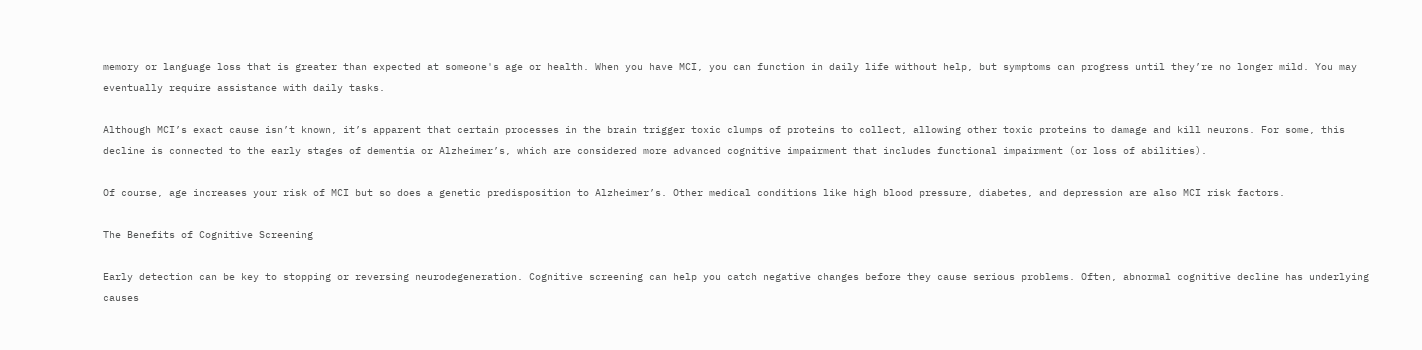memory or language loss that is greater than expected at someone's age or health. When you have MCI, you can function in daily life without help, but symptoms can progress until they’re no longer mild. You may eventually require assistance with daily tasks.

Although MCI’s exact cause isn’t known, it’s apparent that certain processes in the brain trigger toxic clumps of proteins to collect, allowing other toxic proteins to damage and kill neurons. For some, this decline is connected to the early stages of dementia or Alzheimer’s, which are considered more advanced cognitive impairment that includes functional impairment (or loss of abilities).

Of course, age increases your risk of MCI but so does a genetic predisposition to Alzheimer’s. Other medical conditions like high blood pressure, diabetes, and depression are also MCI risk factors.

The Benefits of Cognitive Screening

Early detection can be key to stopping or reversing neurodegeneration. Cognitive screening can help you catch negative changes before they cause serious problems. Often, abnormal cognitive decline has underlying causes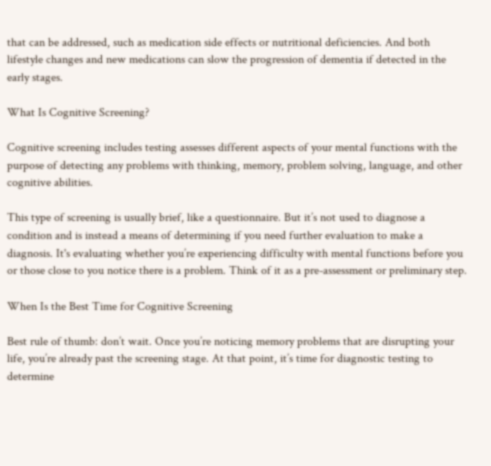that can be addressed, such as medication side effects or nutritional deficiencies. And both lifestyle changes and new medications can slow the progression of dementia if detected in the early stages.

What Is Cognitive Screening?

Cognitive screening includes testing assesses different aspects of your mental functions with the purpose of detecting any problems with thinking, memory, problem solving, language, and other cognitive abilities.

This type of screening is usually brief, like a questionnaire. But it’s not used to diagnose a condition and is instead a means of determining if you need further evaluation to make a diagnosis. It's evaluating whether you’re experiencing difficulty with mental functions before you or those close to you notice there is a problem. Think of it as a pre-assessment or preliminary step.

When Is the Best Time for Cognitive Screening

Best rule of thumb: don’t wait. Once you’re noticing memory problems that are disrupting your life, you’re already past the screening stage. At that point, it’s time for diagnostic testing to determine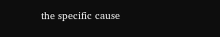the specific cause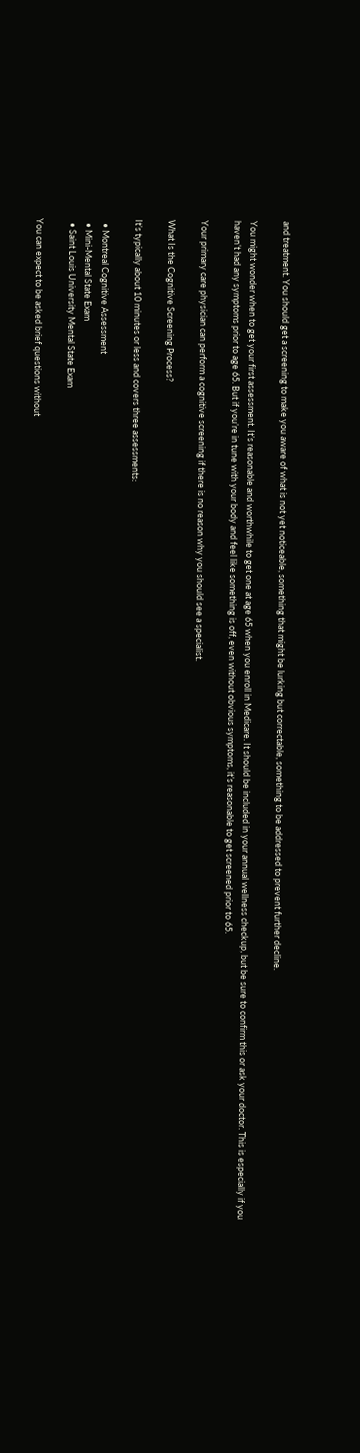and treatment. You should get a screening to make you aware of what is not yet noticeable, something that might be lurking but correctable, something to be addressed to prevent further decline.

You might wonder when to get your first assessment. It’s reasonable and worthwhile to get one at age 65 when you enroll in Medicare. It should be included in your annual wellness checkup, but be sure to confirm this or ask your doctor. This is especially if you haven’t had any symptoms prior to age 65. But if you’re in tune with your body and feel like something is off, even without obvious symptoms, it’s reasonable to get screened prior to 65.

Your primary care physician can perform a cognitive screening if there is no reason why you should see a specialist.

What Is the Cognitive Screening Process?

It’s typically about 10 minutes or less and covers three assessments:

  • Montreal Cognitive Assessment
  • Mini-Mental State Exam
  • Saint Louis University Mental State Exam

You can expect to be asked brief questions without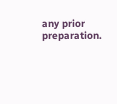any prior preparation.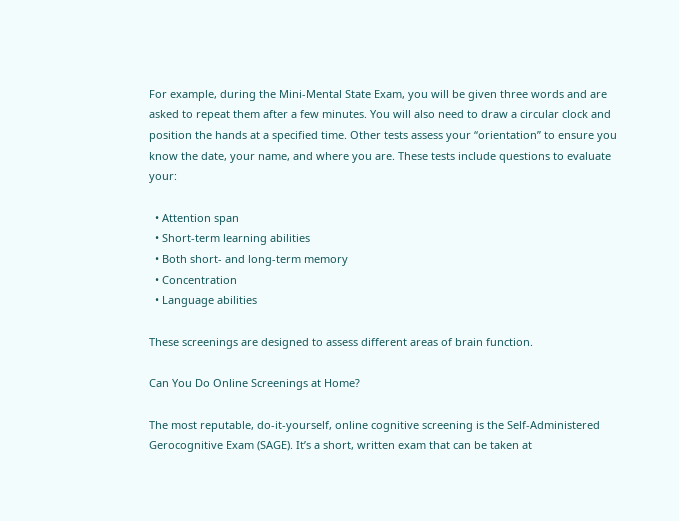For example, during the Mini-Mental State Exam, you will be given three words and are asked to repeat them after a few minutes. You will also need to draw a circular clock and position the hands at a specified time. Other tests assess your “orientation” to ensure you know the date, your name, and where you are. These tests include questions to evaluate your:

  • Attention span
  • Short-term learning abilities
  • Both short- and long-term memory
  • Concentration
  • Language abilities

These screenings are designed to assess different areas of brain function.

Can You Do Online Screenings at Home?

The most reputable, do-it-yourself, online cognitive screening is the Self-Administered Gerocognitive Exam (SAGE). It’s a short, written exam that can be taken at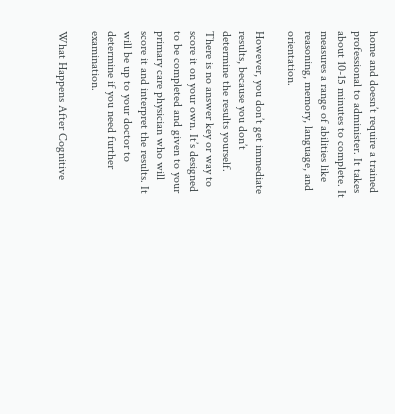home and doesn’t require a trained professional to administer. It takes about 10-15 minutes to complete. It measures a range of abilities like reasoning, memory, language, and orientation.

However, you don’t get immediate results, because you don’t determine the results yourself. There is no answer key or way to score it on your own. It’s designed to be completed and given to your primary care physician who will score it and interpret the results. It will be up to your doctor to determine if you need further examination.

What Happens After Cognitive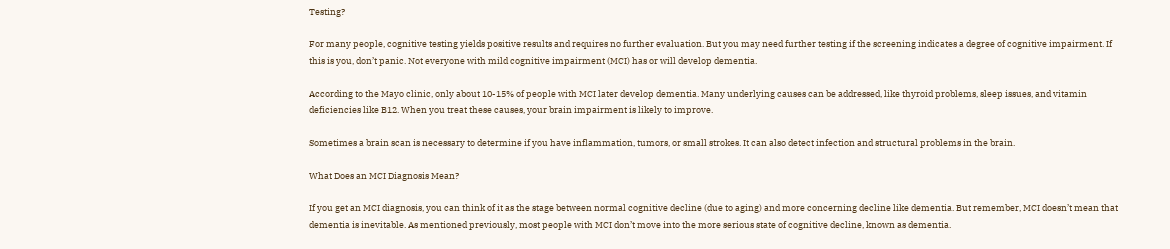Testing?

For many people, cognitive testing yields positive results and requires no further evaluation. But you may need further testing if the screening indicates a degree of cognitive impairment. If this is you, don’t panic. Not everyone with mild cognitive impairment (MCI) has or will develop dementia.

According to the Mayo clinic, only about 10-15% of people with MCI later develop dementia. Many underlying causes can be addressed, like thyroid problems, sleep issues, and vitamin deficiencies like B12. When you treat these causes, your brain impairment is likely to improve.

Sometimes a brain scan is necessary to determine if you have inflammation, tumors, or small strokes. It can also detect infection and structural problems in the brain.

What Does an MCI Diagnosis Mean?

If you get an MCI diagnosis, you can think of it as the stage between normal cognitive decline (due to aging) and more concerning decline like dementia. But remember, MCI doesn’t mean that dementia is inevitable. As mentioned previously, most people with MCI don’t move into the more serious state of cognitive decline, known as dementia.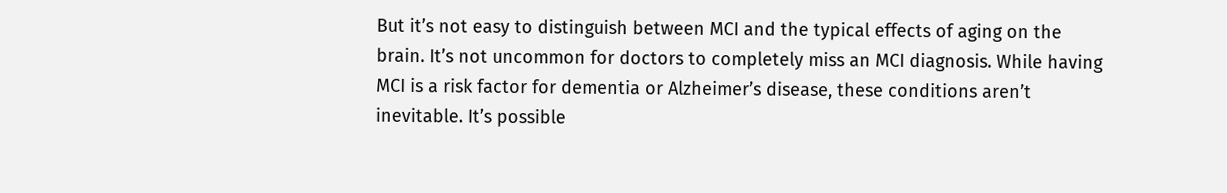But it’s not easy to distinguish between MCI and the typical effects of aging on the brain. It’s not uncommon for doctors to completely miss an MCI diagnosis. While having MCI is a risk factor for dementia or Alzheimer’s disease, these conditions aren’t inevitable. It’s possible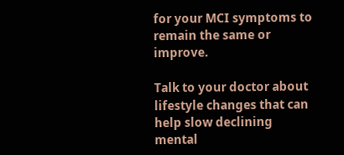for your MCI symptoms to remain the same or improve.

Talk to your doctor about lifestyle changes that can help slow declining mental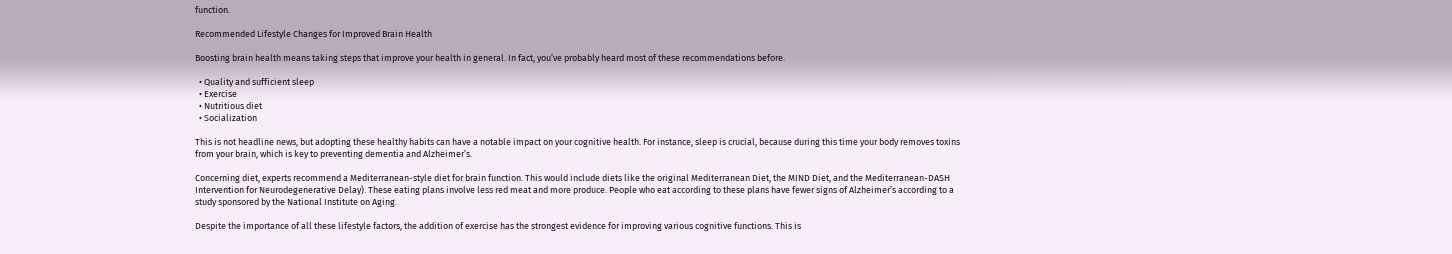function.

Recommended Lifestyle Changes for Improved Brain Health

Boosting brain health means taking steps that improve your health in general. In fact, you’ve probably heard most of these recommendations before.

  • Quality and sufficient sleep
  • Exercise
  • Nutritious diet
  • Socialization

This is not headline news, but adopting these healthy habits can have a notable impact on your cognitive health. For instance, sleep is crucial, because during this time your body removes toxins from your brain, which is key to preventing dementia and Alzheimer’s.

Concerning diet, experts recommend a Mediterranean-style diet for brain function. This would include diets like the original Mediterranean Diet, the MIND Diet, and the Mediterranean-DASH Intervention for Neurodegenerative Delay). These eating plans involve less red meat and more produce. People who eat according to these plans have fewer signs of Alzheimer’s according to a study sponsored by the National Institute on Aging.

Despite the importance of all these lifestyle factors, the addition of exercise has the strongest evidence for improving various cognitive functions. This is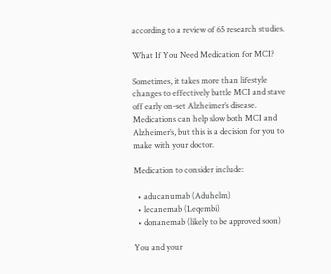according to a review of 65 research studies.

What If You Need Medication for MCI?

Sometimes, it takes more than lifestyle changes to effectively battle MCI and stave off early on-set Alzheimer’s disease. Medications can help slow both MCI and Alzheimer’s, but this is a decision for you to make with your doctor.

Medication to consider include:

  • aducanumab (Aduhelm)
  • lecanemab (Leqembi)
  • donanemab (likely to be approved soon)

You and your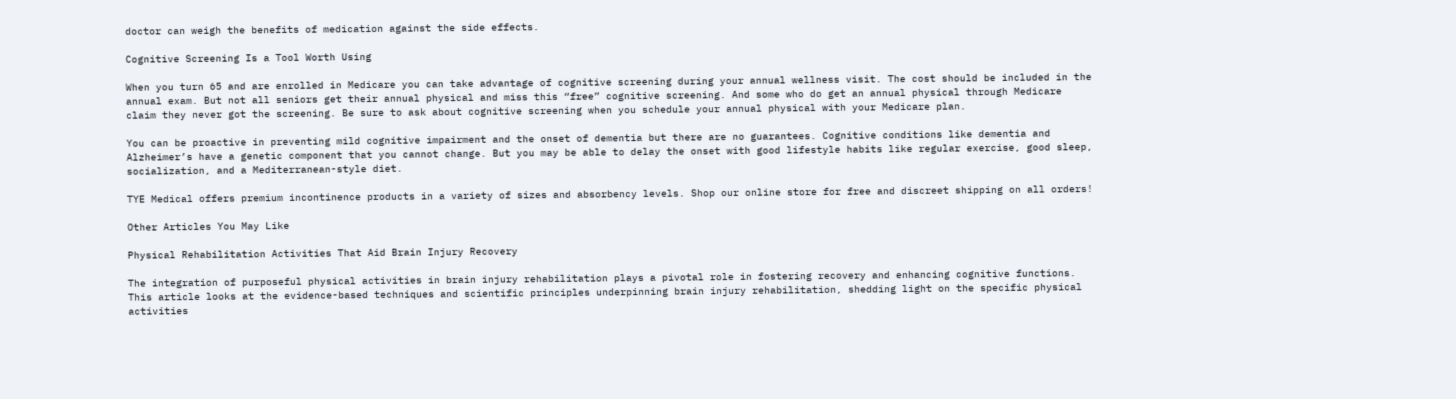doctor can weigh the benefits of medication against the side effects.

Cognitive Screening Is a Tool Worth Using

When you turn 65 and are enrolled in Medicare you can take advantage of cognitive screening during your annual wellness visit. The cost should be included in the annual exam. But not all seniors get their annual physical and miss this “free” cognitive screening. And some who do get an annual physical through Medicare claim they never got the screening. Be sure to ask about cognitive screening when you schedule your annual physical with your Medicare plan.

You can be proactive in preventing mild cognitive impairment and the onset of dementia but there are no guarantees. Cognitive conditions like dementia and Alzheimer’s have a genetic component that you cannot change. But you may be able to delay the onset with good lifestyle habits like regular exercise, good sleep, socialization, and a Mediterranean-style diet.

TYE Medical offers premium incontinence products in a variety of sizes and absorbency levels. Shop our online store for free and discreet shipping on all orders!

Other Articles You May Like

Physical Rehabilitation Activities That Aid Brain Injury Recovery

The integration of purposeful physical activities in brain injury rehabilitation plays a pivotal role in fostering recovery and enhancing cognitive functions. This article looks at the evidence-based techniques and scientific principles underpinning brain injury rehabilitation, shedding light on the specific physical activities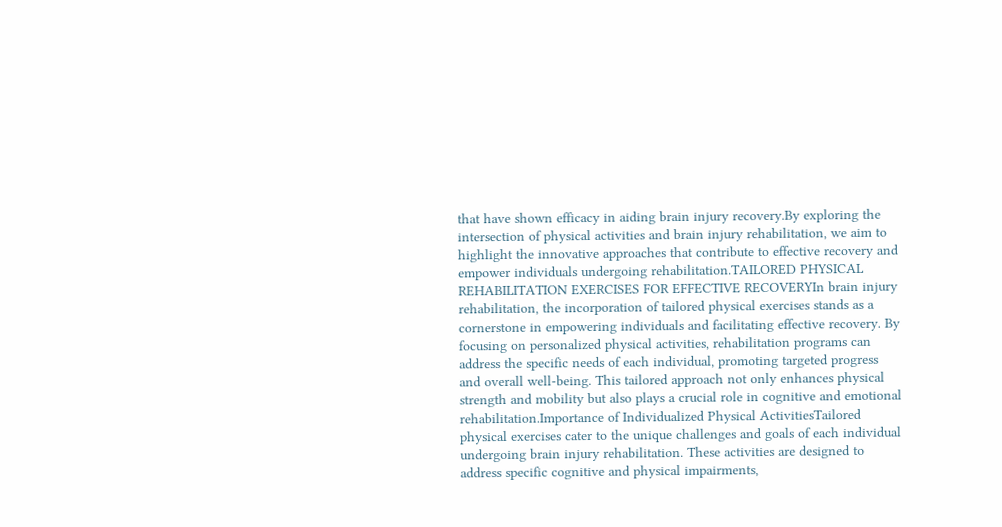that have shown efficacy in aiding brain injury recovery.By exploring the intersection of physical activities and brain injury rehabilitation, we aim to highlight the innovative approaches that contribute to effective recovery and empower individuals undergoing rehabilitation.TAILORED PHYSICAL REHABILITATION EXERCISES FOR EFFECTIVE RECOVERYIn brain injury rehabilitation, the incorporation of tailored physical exercises stands as a cornerstone in empowering individuals and facilitating effective recovery. By focusing on personalized physical activities, rehabilitation programs can address the specific needs of each individual, promoting targeted progress and overall well-being. This tailored approach not only enhances physical strength and mobility but also plays a crucial role in cognitive and emotional rehabilitation.Importance of Individualized Physical ActivitiesTailored physical exercises cater to the unique challenges and goals of each individual undergoing brain injury rehabilitation. These activities are designed to address specific cognitive and physical impairments,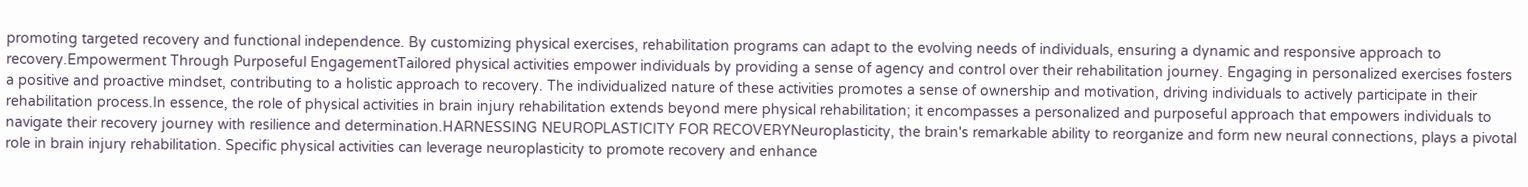promoting targeted recovery and functional independence. By customizing physical exercises, rehabilitation programs can adapt to the evolving needs of individuals, ensuring a dynamic and responsive approach to recovery.Empowerment Through Purposeful EngagementTailored physical activities empower individuals by providing a sense of agency and control over their rehabilitation journey. Engaging in personalized exercises fosters a positive and proactive mindset, contributing to a holistic approach to recovery. The individualized nature of these activities promotes a sense of ownership and motivation, driving individuals to actively participate in their rehabilitation process.In essence, the role of physical activities in brain injury rehabilitation extends beyond mere physical rehabilitation; it encompasses a personalized and purposeful approach that empowers individuals to navigate their recovery journey with resilience and determination.HARNESSING NEUROPLASTICITY FOR RECOVERYNeuroplasticity, the brain's remarkable ability to reorganize and form new neural connections, plays a pivotal role in brain injury rehabilitation. Specific physical activities can leverage neuroplasticity to promote recovery and enhance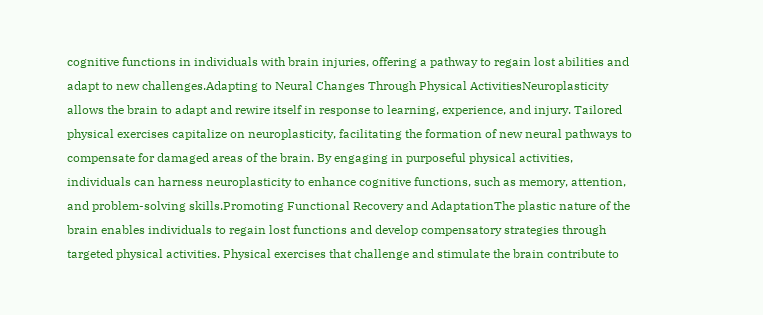cognitive functions in individuals with brain injuries, offering a pathway to regain lost abilities and adapt to new challenges.Adapting to Neural Changes Through Physical ActivitiesNeuroplasticity allows the brain to adapt and rewire itself in response to learning, experience, and injury. Tailored physical exercises capitalize on neuroplasticity, facilitating the formation of new neural pathways to compensate for damaged areas of the brain. By engaging in purposeful physical activities, individuals can harness neuroplasticity to enhance cognitive functions, such as memory, attention, and problem-solving skills.Promoting Functional Recovery and AdaptationThe plastic nature of the brain enables individuals to regain lost functions and develop compensatory strategies through targeted physical activities. Physical exercises that challenge and stimulate the brain contribute to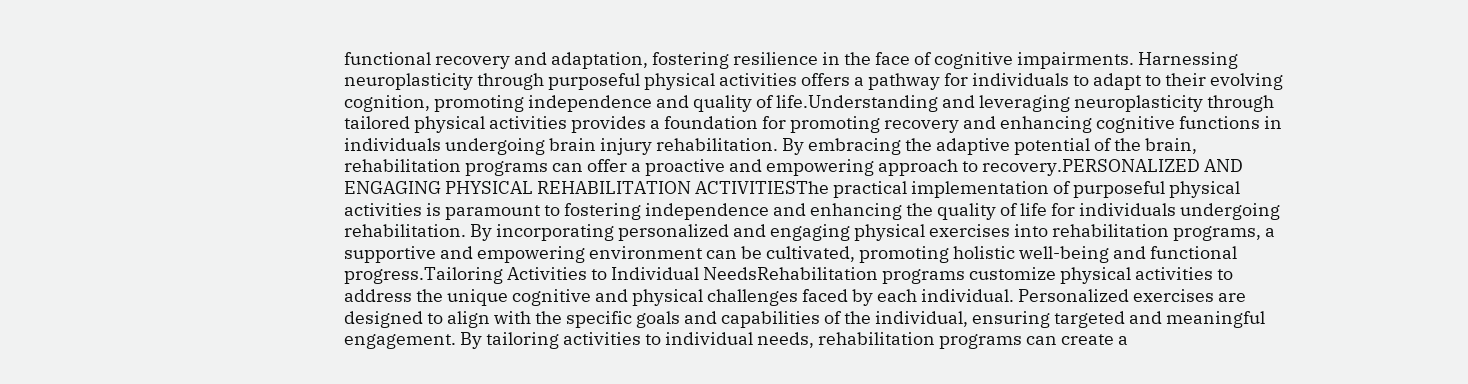functional recovery and adaptation, fostering resilience in the face of cognitive impairments. Harnessing neuroplasticity through purposeful physical activities offers a pathway for individuals to adapt to their evolving cognition, promoting independence and quality of life.Understanding and leveraging neuroplasticity through tailored physical activities provides a foundation for promoting recovery and enhancing cognitive functions in individuals undergoing brain injury rehabilitation. By embracing the adaptive potential of the brain, rehabilitation programs can offer a proactive and empowering approach to recovery.PERSONALIZED AND ENGAGING PHYSICAL REHABILITATION ACTIVITIESThe practical implementation of purposeful physical activities is paramount to fostering independence and enhancing the quality of life for individuals undergoing rehabilitation. By incorporating personalized and engaging physical exercises into rehabilitation programs, a supportive and empowering environment can be cultivated, promoting holistic well-being and functional progress.Tailoring Activities to Individual NeedsRehabilitation programs customize physical activities to address the unique cognitive and physical challenges faced by each individual. Personalized exercises are designed to align with the specific goals and capabilities of the individual, ensuring targeted and meaningful engagement. By tailoring activities to individual needs, rehabilitation programs can create a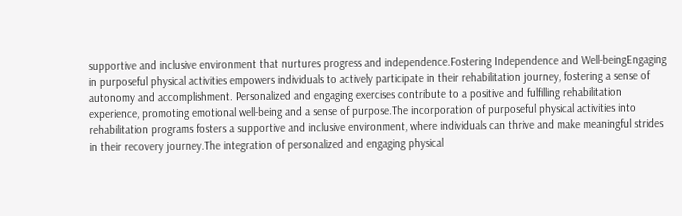supportive and inclusive environment that nurtures progress and independence.Fostering Independence and Well-beingEngaging in purposeful physical activities empowers individuals to actively participate in their rehabilitation journey, fostering a sense of autonomy and accomplishment. Personalized and engaging exercises contribute to a positive and fulfilling rehabilitation experience, promoting emotional well-being and a sense of purpose.The incorporation of purposeful physical activities into rehabilitation programs fosters a supportive and inclusive environment, where individuals can thrive and make meaningful strides in their recovery journey.The integration of personalized and engaging physical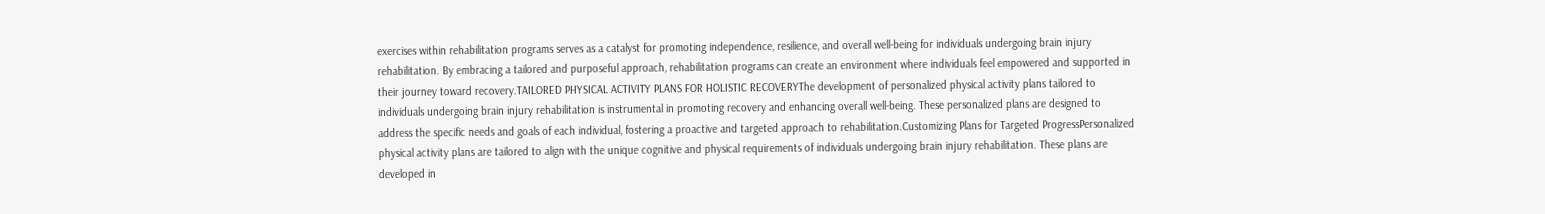exercises within rehabilitation programs serves as a catalyst for promoting independence, resilience, and overall well-being for individuals undergoing brain injury rehabilitation. By embracing a tailored and purposeful approach, rehabilitation programs can create an environment where individuals feel empowered and supported in their journey toward recovery.TAILORED PHYSICAL ACTIVITY PLANS FOR HOLISTIC RECOVERYThe development of personalized physical activity plans tailored to individuals undergoing brain injury rehabilitation is instrumental in promoting recovery and enhancing overall well-being. These personalized plans are designed to address the specific needs and goals of each individual, fostering a proactive and targeted approach to rehabilitation.Customizing Plans for Targeted ProgressPersonalized physical activity plans are tailored to align with the unique cognitive and physical requirements of individuals undergoing brain injury rehabilitation. These plans are developed in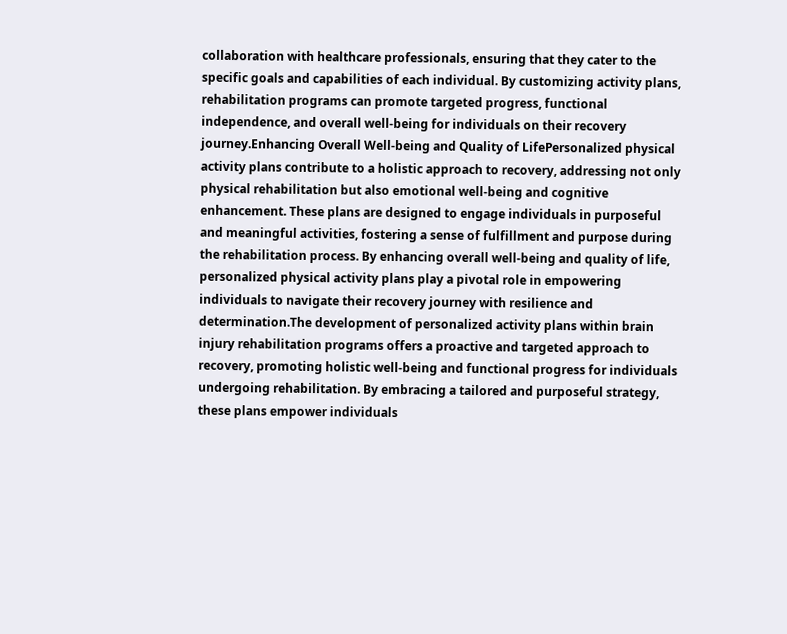collaboration with healthcare professionals, ensuring that they cater to the specific goals and capabilities of each individual. By customizing activity plans, rehabilitation programs can promote targeted progress, functional independence, and overall well-being for individuals on their recovery journey.Enhancing Overall Well-being and Quality of LifePersonalized physical activity plans contribute to a holistic approach to recovery, addressing not only physical rehabilitation but also emotional well-being and cognitive enhancement. These plans are designed to engage individuals in purposeful and meaningful activities, fostering a sense of fulfillment and purpose during the rehabilitation process. By enhancing overall well-being and quality of life, personalized physical activity plans play a pivotal role in empowering individuals to navigate their recovery journey with resilience and determination.The development of personalized activity plans within brain injury rehabilitation programs offers a proactive and targeted approach to recovery, promoting holistic well-being and functional progress for individuals undergoing rehabilitation. By embracing a tailored and purposeful strategy, these plans empower individuals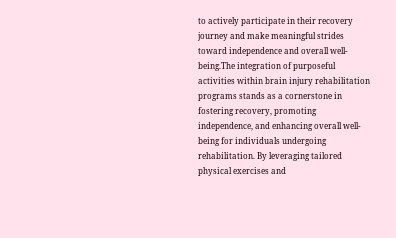to actively participate in their recovery journey and make meaningful strides toward independence and overall well-being.The integration of purposeful activities within brain injury rehabilitation programs stands as a cornerstone in fostering recovery, promoting independence, and enhancing overall well-being for individuals undergoing rehabilitation. By leveraging tailored physical exercises and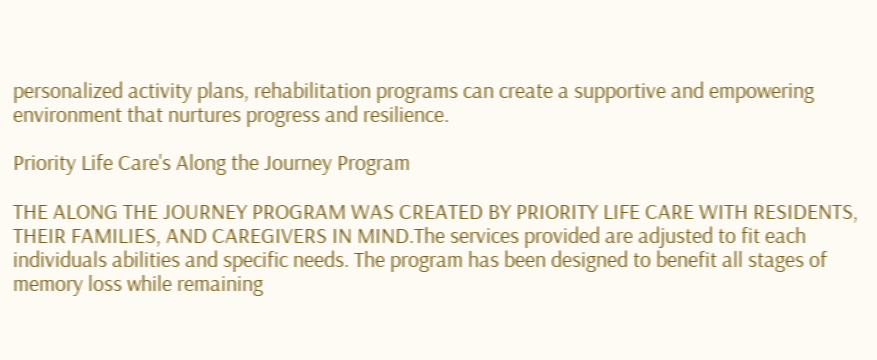personalized activity plans, rehabilitation programs can create a supportive and empowering environment that nurtures progress and resilience.

Priority Life Care's Along the Journey Program

THE ALONG THE JOURNEY PROGRAM WAS CREATED BY PRIORITY LIFE CARE WITH RESIDENTS, THEIR FAMILIES, AND CAREGIVERS IN MIND.The services provided are adjusted to fit each individuals abilities and specific needs. The program has been designed to benefit all stages of memory loss while remaining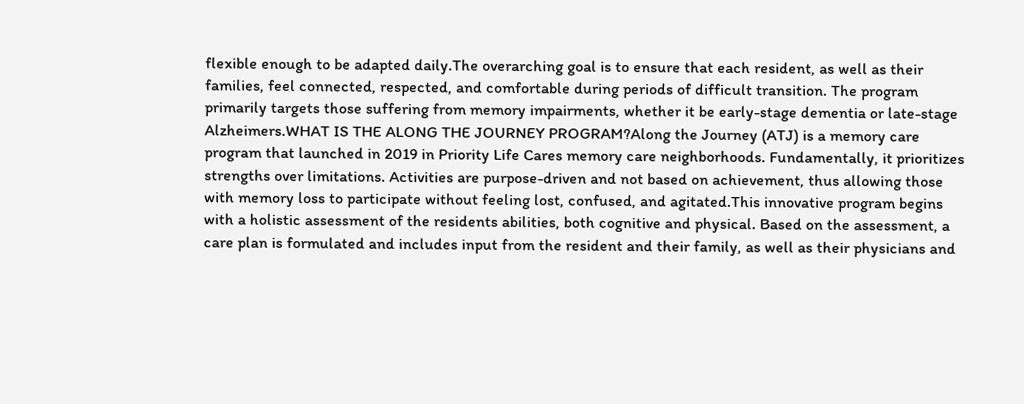flexible enough to be adapted daily.The overarching goal is to ensure that each resident, as well as their families, feel connected, respected, and comfortable during periods of difficult transition. The program primarily targets those suffering from memory impairments, whether it be early-stage dementia or late-stage Alzheimers.WHAT IS THE ALONG THE JOURNEY PROGRAM?Along the Journey (ATJ) is a memory care program that launched in 2019 in Priority Life Cares memory care neighborhoods. Fundamentally, it prioritizes strengths over limitations. Activities are purpose-driven and not based on achievement, thus allowing those with memory loss to participate without feeling lost, confused, and agitated.This innovative program begins with a holistic assessment of the residents abilities, both cognitive and physical. Based on the assessment, a care plan is formulated and includes input from the resident and their family, as well as their physicians and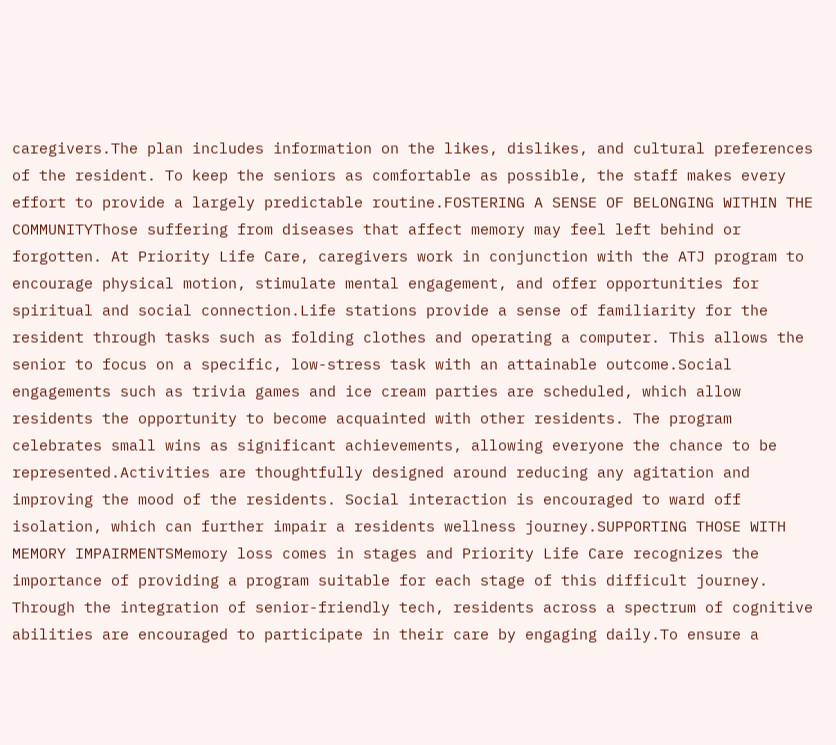caregivers.The plan includes information on the likes, dislikes, and cultural preferences of the resident. To keep the seniors as comfortable as possible, the staff makes every effort to provide a largely predictable routine.FOSTERING A SENSE OF BELONGING WITHIN THE COMMUNITYThose suffering from diseases that affect memory may feel left behind or forgotten. At Priority Life Care, caregivers work in conjunction with the ATJ program to encourage physical motion, stimulate mental engagement, and offer opportunities for spiritual and social connection.Life stations provide a sense of familiarity for the resident through tasks such as folding clothes and operating a computer. This allows the senior to focus on a specific, low-stress task with an attainable outcome.Social engagements such as trivia games and ice cream parties are scheduled, which allow residents the opportunity to become acquainted with other residents. The program celebrates small wins as significant achievements, allowing everyone the chance to be represented.Activities are thoughtfully designed around reducing any agitation and improving the mood of the residents. Social interaction is encouraged to ward off isolation, which can further impair a residents wellness journey.SUPPORTING THOSE WITH MEMORY IMPAIRMENTSMemory loss comes in stages and Priority Life Care recognizes the importance of providing a program suitable for each stage of this difficult journey. Through the integration of senior-friendly tech, residents across a spectrum of cognitive abilities are encouraged to participate in their care by engaging daily.To ensure a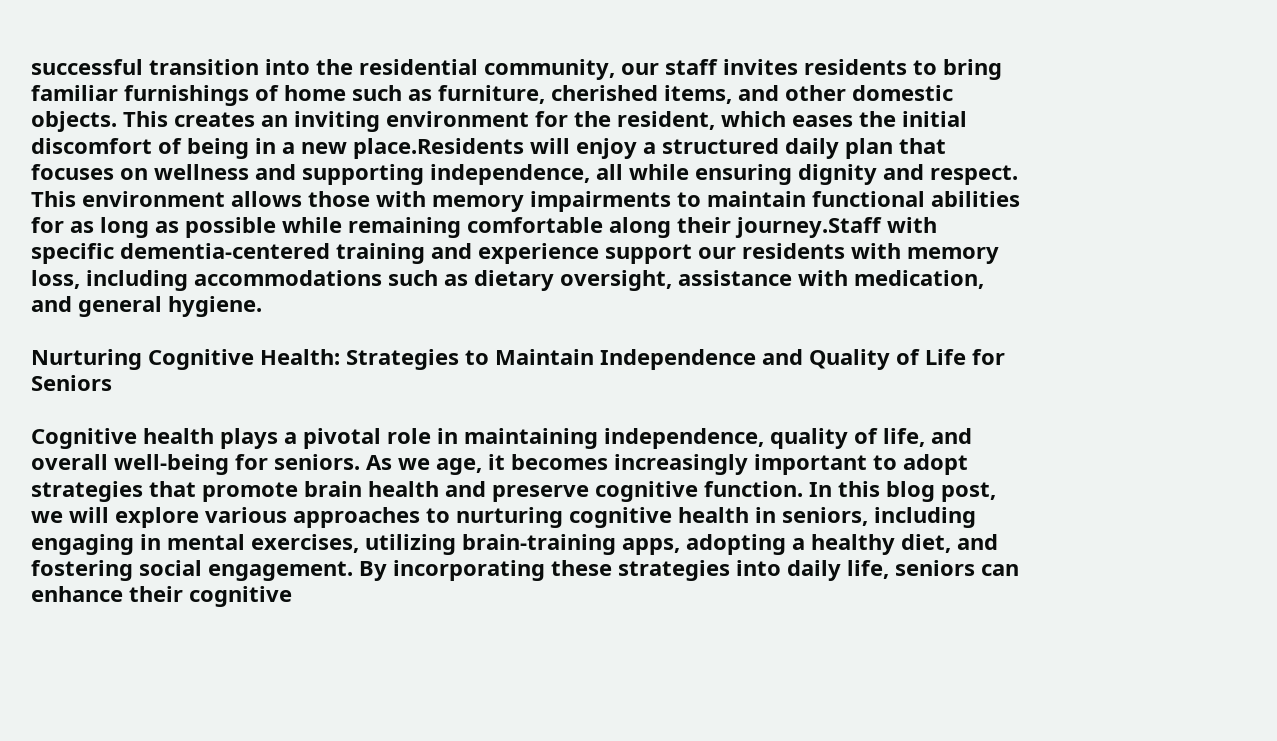successful transition into the residential community, our staff invites residents to bring familiar furnishings of home such as furniture, cherished items, and other domestic objects. This creates an inviting environment for the resident, which eases the initial discomfort of being in a new place.Residents will enjoy a structured daily plan that focuses on wellness and supporting independence, all while ensuring dignity and respect. This environment allows those with memory impairments to maintain functional abilities for as long as possible while remaining comfortable along their journey.Staff with specific dementia-centered training and experience support our residents with memory loss, including accommodations such as dietary oversight, assistance with medication, and general hygiene.

Nurturing Cognitive Health: Strategies to Maintain Independence and Quality of Life for Seniors

Cognitive health plays a pivotal role in maintaining independence, quality of life, and overall well-being for seniors. As we age, it becomes increasingly important to adopt strategies that promote brain health and preserve cognitive function. In this blog post, we will explore various approaches to nurturing cognitive health in seniors, including engaging in mental exercises, utilizing brain-training apps, adopting a healthy diet, and fostering social engagement. By incorporating these strategies into daily life, seniors can enhance their cognitive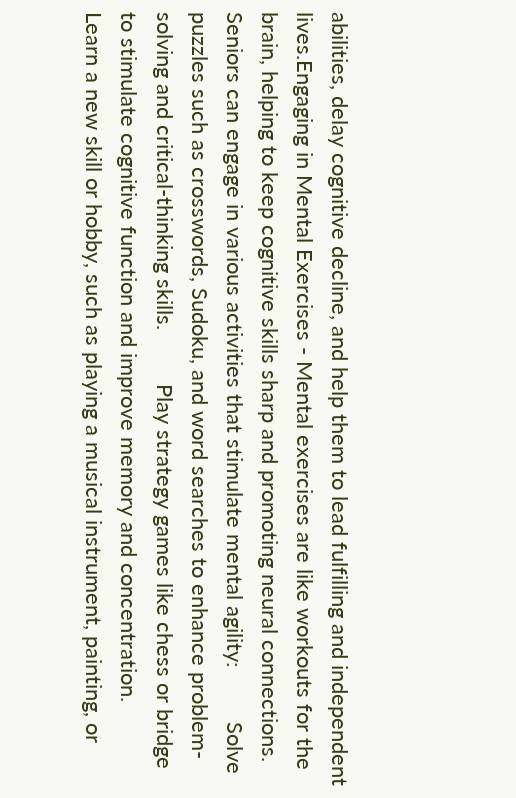abilities, delay cognitive decline, and help them to lead fulfilling and independent lives.Engaging in Mental Exercises - Mental exercises are like workouts for the brain, helping to keep cognitive skills sharp and promoting neural connections. Seniors can engage in various activities that stimulate mental agility:         Solve puzzles such as crosswords, Sudoku, and word searches to enhance problem-solving and critical-thinking skills.         Play strategy games like chess or bridge to stimulate cognitive function and improve memory and concentration.         Learn a new skill or hobby, such as playing a musical instrument, painting, or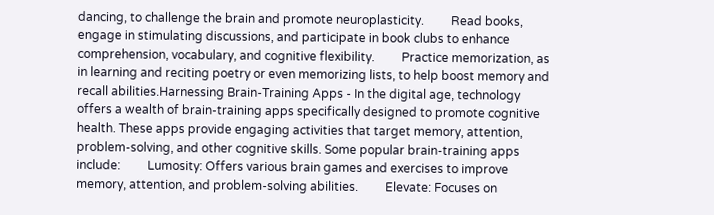dancing, to challenge the brain and promote neuroplasticity.         Read books, engage in stimulating discussions, and participate in book clubs to enhance comprehension, vocabulary, and cognitive flexibility.         Practice memorization, as in learning and reciting poetry or even memorizing lists, to help boost memory and recall abilities.Harnessing Brain-Training Apps - In the digital age, technology offers a wealth of brain-training apps specifically designed to promote cognitive health. These apps provide engaging activities that target memory, attention, problem-solving, and other cognitive skills. Some popular brain-training apps include:         Lumosity: Offers various brain games and exercises to improve memory, attention, and problem-solving abilities.         Elevate: Focuses on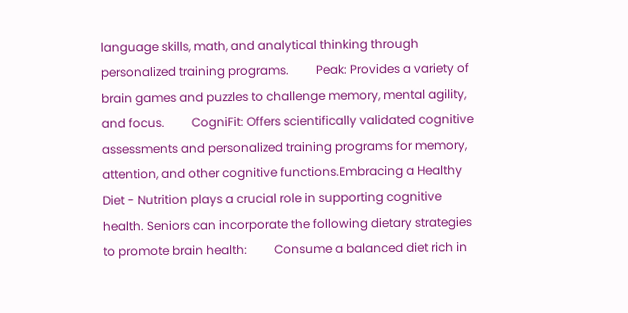language skills, math, and analytical thinking through personalized training programs.         Peak: Provides a variety of brain games and puzzles to challenge memory, mental agility, and focus.         CogniFit: Offers scientifically validated cognitive assessments and personalized training programs for memory, attention, and other cognitive functions.Embracing a Healthy Diet - Nutrition plays a crucial role in supporting cognitive health. Seniors can incorporate the following dietary strategies to promote brain health:         Consume a balanced diet rich in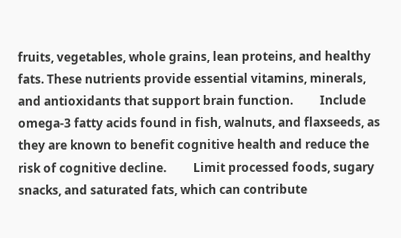fruits, vegetables, whole grains, lean proteins, and healthy fats. These nutrients provide essential vitamins, minerals, and antioxidants that support brain function.         Include omega-3 fatty acids found in fish, walnuts, and flaxseeds, as they are known to benefit cognitive health and reduce the risk of cognitive decline.         Limit processed foods, sugary snacks, and saturated fats, which can contribute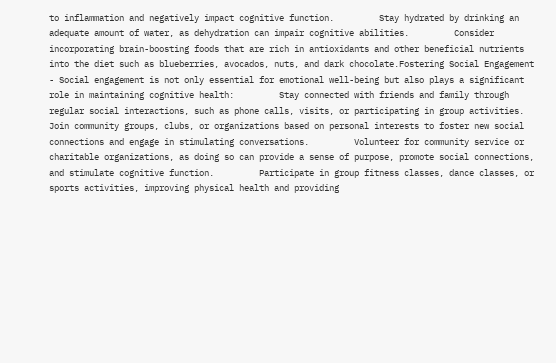to inflammation and negatively impact cognitive function.         Stay hydrated by drinking an adequate amount of water, as dehydration can impair cognitive abilities.         Consider incorporating brain-boosting foods that are rich in antioxidants and other beneficial nutrients into the diet such as blueberries, avocados, nuts, and dark chocolate.Fostering Social Engagement - Social engagement is not only essential for emotional well-being but also plays a significant role in maintaining cognitive health:         Stay connected with friends and family through regular social interactions, such as phone calls, visits, or participating in group activities.         Join community groups, clubs, or organizations based on personal interests to foster new social connections and engage in stimulating conversations.         Volunteer for community service or charitable organizations, as doing so can provide a sense of purpose, promote social connections, and stimulate cognitive function.         Participate in group fitness classes, dance classes, or sports activities, improving physical health and providing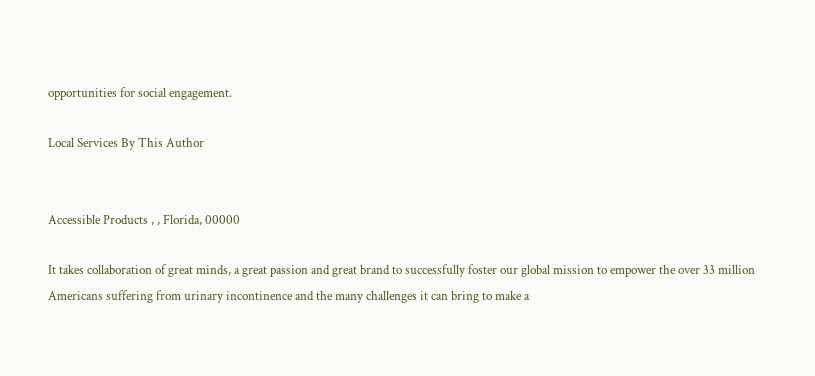opportunities for social engagement.

Local Services By This Author


Accessible Products , , Florida, 00000

It takes collaboration of great minds, a great passion and great brand to successfully foster our global mission to empower the over 33 million Americans suffering from urinary incontinence and the many challenges it can bring to make a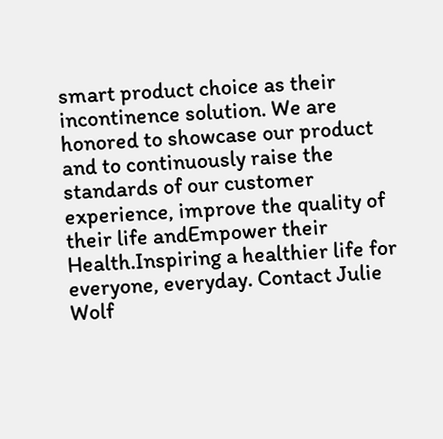smart product choice as their incontinence solution. We are honored to showcase our product and to continuously raise the standards of our customer experience, improve the quality of their life andEmpower their Health.Inspiring a healthier life for everyone, everyday. Contact Julie Wolf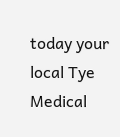today your local Tye Medical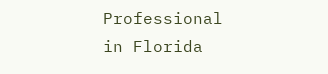Professional in Florida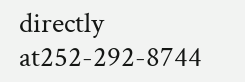directly at252-292-8744